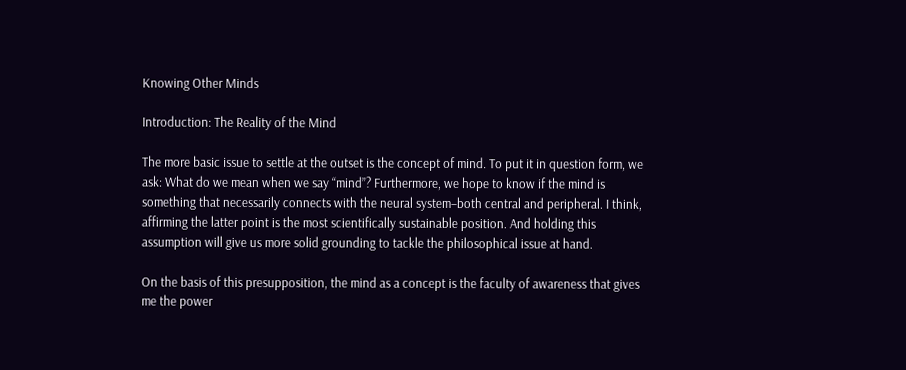Knowing Other Minds

Introduction: The Reality of the Mind

The more basic issue to settle at the outset is the concept of mind. To put it in question form, we ask: What do we mean when we say “mind”? Furthermore, we hope to know if the mind is something that necessarily connects with the neural system–both central and peripheral. I think, affirming the latter point is the most scientifically sustainable position. And holding this assumption will give us more solid grounding to tackle the philosophical issue at hand.

On the basis of this presupposition, the mind as a concept is the faculty of awareness that gives me the power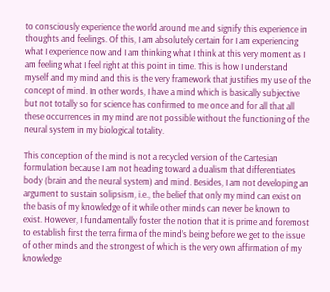to consciously experience the world around me and signify this experience in thoughts and feelings. Of this, I am absolutely certain for I am experiencing what I experience now and I am thinking what I think at this very moment as I am feeling what I feel right at this point in time. This is how I understand myself and my mind and this is the very framework that justifies my use of the concept of mind. In other words, I have a mind which is basically subjective but not totally so for science has confirmed to me once and for all that all these occurrences in my mind are not possible without the functioning of the neural system in my biological totality.

This conception of the mind is not a recycled version of the Cartesian formulation because I am not heading toward a dualism that differentiates body (brain and the neural system) and mind. Besides, I am not developing an argument to sustain solipsism, i.e., the belief that only my mind can exist on the basis of my knowledge of it while other minds can never be known to exist. However, I fundamentally foster the notion that it is prime and foremost to establish first the terra firma of the mind’s being before we get to the issue of other minds and the strongest of which is the very own affirmation of my knowledge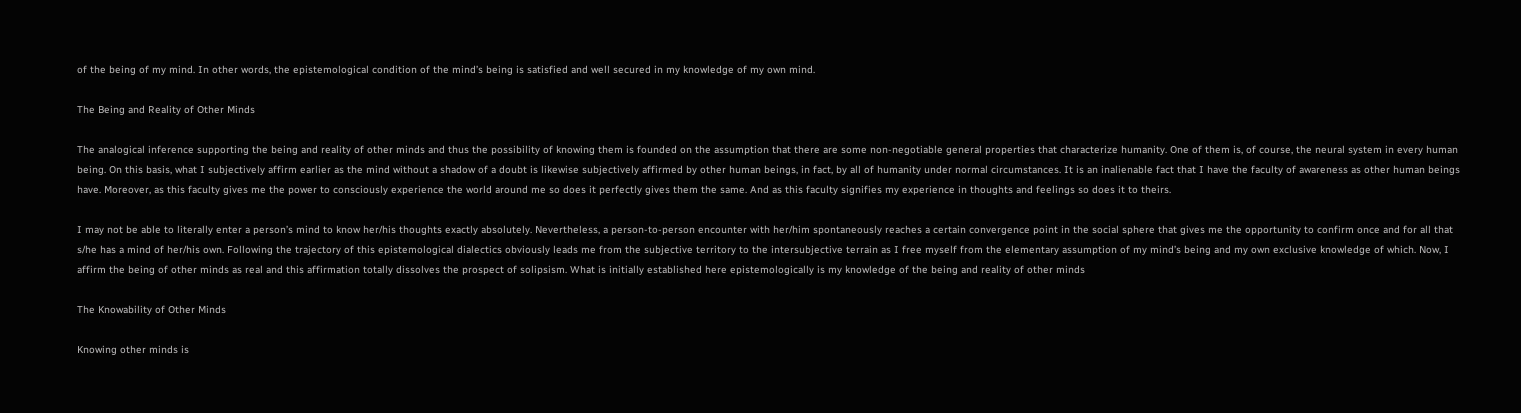of the being of my mind. In other words, the epistemological condition of the mind’s being is satisfied and well secured in my knowledge of my own mind.

The Being and Reality of Other Minds

The analogical inference supporting the being and reality of other minds and thus the possibility of knowing them is founded on the assumption that there are some non-negotiable general properties that characterize humanity. One of them is, of course, the neural system in every human being. On this basis, what I subjectively affirm earlier as the mind without a shadow of a doubt is likewise subjectively affirmed by other human beings, in fact, by all of humanity under normal circumstances. It is an inalienable fact that I have the faculty of awareness as other human beings have. Moreover, as this faculty gives me the power to consciously experience the world around me so does it perfectly gives them the same. And as this faculty signifies my experience in thoughts and feelings so does it to theirs.

I may not be able to literally enter a person’s mind to know her/his thoughts exactly absolutely. Nevertheless, a person-to-person encounter with her/him spontaneously reaches a certain convergence point in the social sphere that gives me the opportunity to confirm once and for all that s/he has a mind of her/his own. Following the trajectory of this epistemological dialectics obviously leads me from the subjective territory to the intersubjective terrain as I free myself from the elementary assumption of my mind’s being and my own exclusive knowledge of which. Now, I affirm the being of other minds as real and this affirmation totally dissolves the prospect of solipsism. What is initially established here epistemologically is my knowledge of the being and reality of other minds

The Knowability of Other Minds

Knowing other minds is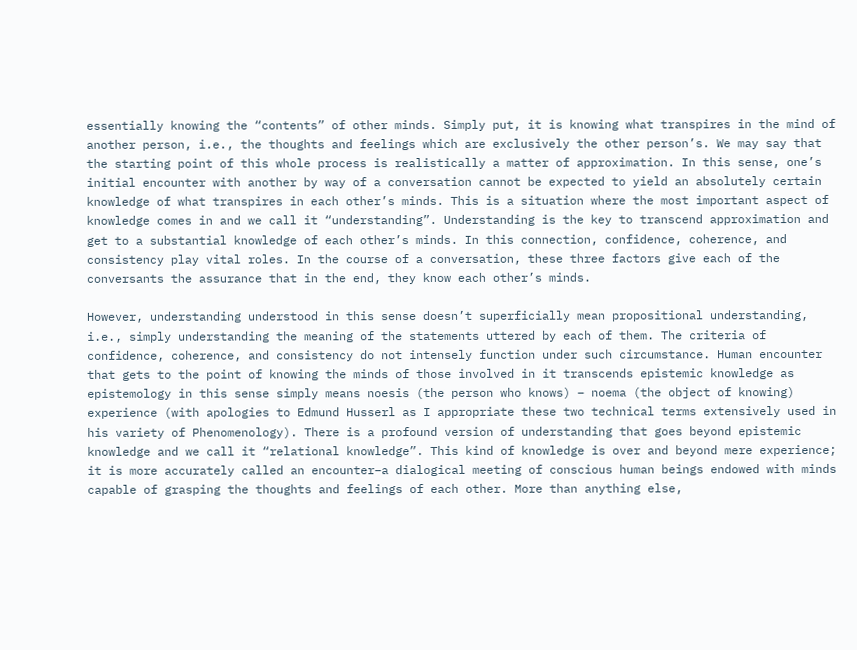essentially knowing the “contents” of other minds. Simply put, it is knowing what transpires in the mind of another person, i.e., the thoughts and feelings which are exclusively the other person’s. We may say that the starting point of this whole process is realistically a matter of approximation. In this sense, one’s initial encounter with another by way of a conversation cannot be expected to yield an absolutely certain knowledge of what transpires in each other’s minds. This is a situation where the most important aspect of knowledge comes in and we call it “understanding”. Understanding is the key to transcend approximation and get to a substantial knowledge of each other’s minds. In this connection, confidence, coherence, and consistency play vital roles. In the course of a conversation, these three factors give each of the conversants the assurance that in the end, they know each other’s minds.

However, understanding understood in this sense doesn’t superficially mean propositional understanding, i.e., simply understanding the meaning of the statements uttered by each of them. The criteria of confidence, coherence, and consistency do not intensely function under such circumstance. Human encounter that gets to the point of knowing the minds of those involved in it transcends epistemic knowledge as epistemology in this sense simply means noesis (the person who knows) – noema (the object of knowing) experience (with apologies to Edmund Husserl as I appropriate these two technical terms extensively used in his variety of Phenomenology). There is a profound version of understanding that goes beyond epistemic knowledge and we call it “relational knowledge”. This kind of knowledge is over and beyond mere experience; it is more accurately called an encounter–a dialogical meeting of conscious human beings endowed with minds capable of grasping the thoughts and feelings of each other. More than anything else,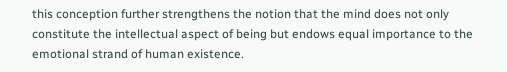this conception further strengthens the notion that the mind does not only constitute the intellectual aspect of being but endows equal importance to the emotional strand of human existence.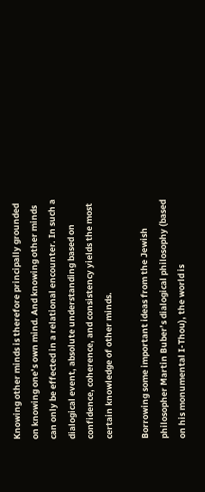Knowing other minds is therefore principally grounded on knowing one’s own mind. And knowing other minds can only be effected in a relational encounter. In such a dialogical event, absolute understanding based on confidence, coherence, and consistency yields the most certain knowledge of other minds.

Borrowing some important ideas from the Jewish philosopher Martin Buber’s dialogical philosophy (based on his monumental I-Thou), the world is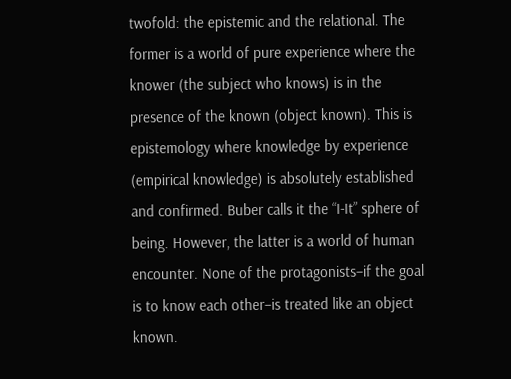twofold: the epistemic and the relational. The former is a world of pure experience where the knower (the subject who knows) is in the presence of the known (object known). This is epistemology where knowledge by experience (empirical knowledge) is absolutely established and confirmed. Buber calls it the “I-It” sphere of being. However, the latter is a world of human encounter. None of the protagonists–if the goal is to know each other–is treated like an object known.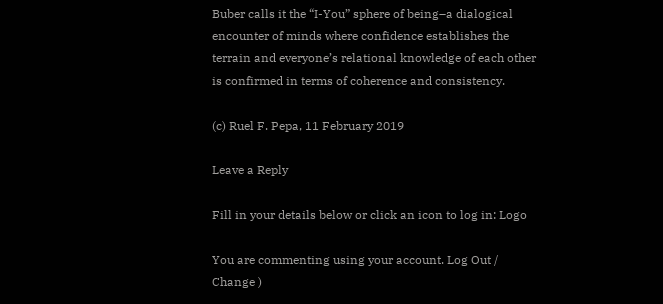Buber calls it the “I-You” sphere of being–a dialogical encounter of minds where confidence establishes the terrain and everyone’s relational knowledge of each other is confirmed in terms of coherence and consistency.

(c) Ruel F. Pepa, 11 February 2019

Leave a Reply

Fill in your details below or click an icon to log in: Logo

You are commenting using your account. Log Out /  Change )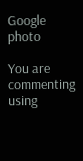Google photo

You are commenting using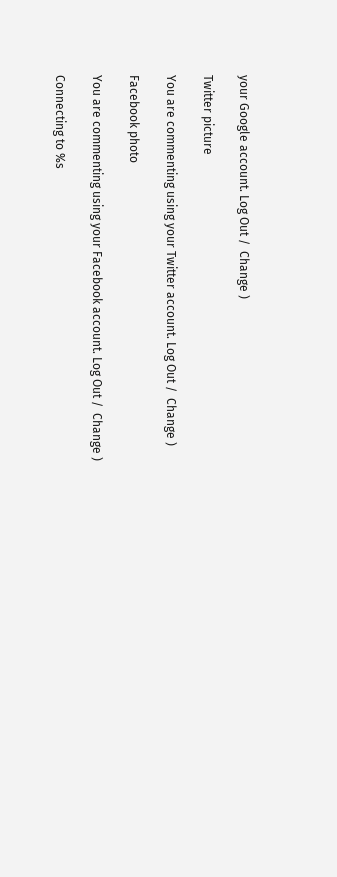your Google account. Log Out /  Change )

Twitter picture

You are commenting using your Twitter account. Log Out /  Change )

Facebook photo

You are commenting using your Facebook account. Log Out /  Change )

Connecting to %s